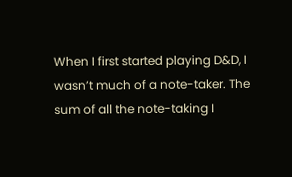When I first started playing D&D, I wasn’t much of a note-taker. The sum of all the note-taking I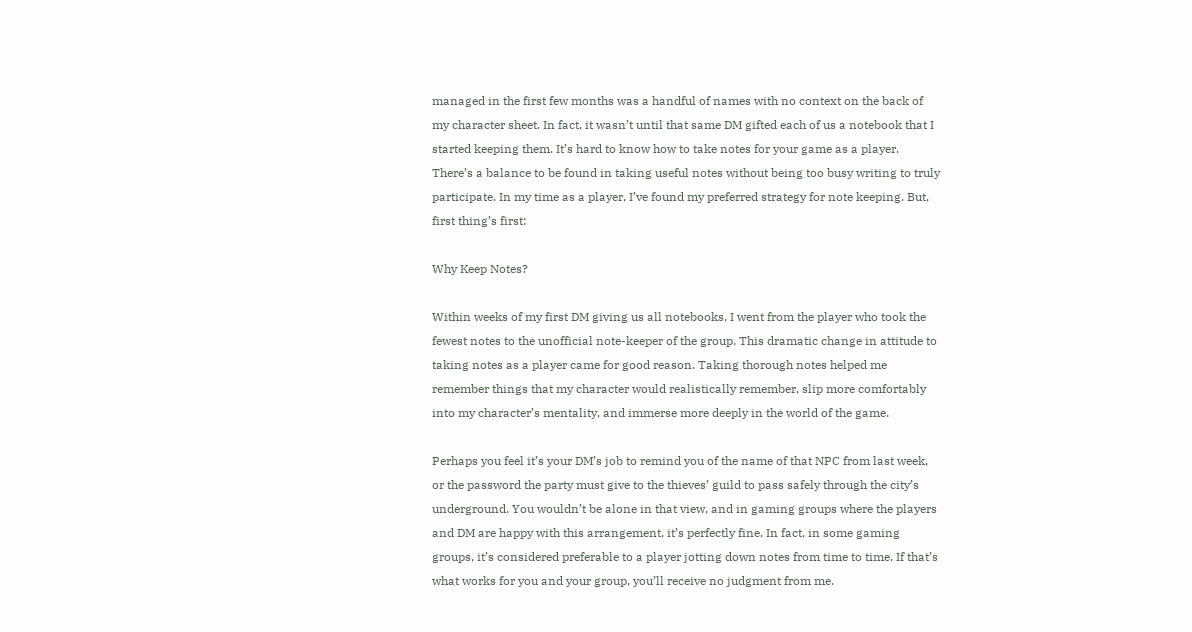managed in the first few months was a handful of names with no context on the back of my character sheet. In fact, it wasn’t until that same DM gifted each of us a notebook that I started keeping them. It’s hard to know how to take notes for your game as a player. There’s a balance to be found in taking useful notes without being too busy writing to truly participate. In my time as a player, I’ve found my preferred strategy for note keeping. But, first thing’s first:

Why Keep Notes?

Within weeks of my first DM giving us all notebooks, I went from the player who took the fewest notes to the unofficial note-keeper of the group. This dramatic change in attitude to taking notes as a player came for good reason. Taking thorough notes helped me remember things that my character would realistically remember, slip more comfortably into my character’s mentality, and immerse more deeply in the world of the game.

Perhaps you feel it’s your DM’s job to remind you of the name of that NPC from last week, or the password the party must give to the thieves’ guild to pass safely through the city’s underground. You wouldn’t be alone in that view, and in gaming groups where the players and DM are happy with this arrangement, it’s perfectly fine. In fact, in some gaming groups, it’s considered preferable to a player jotting down notes from time to time. If that’s what works for you and your group, you’ll receive no judgment from me.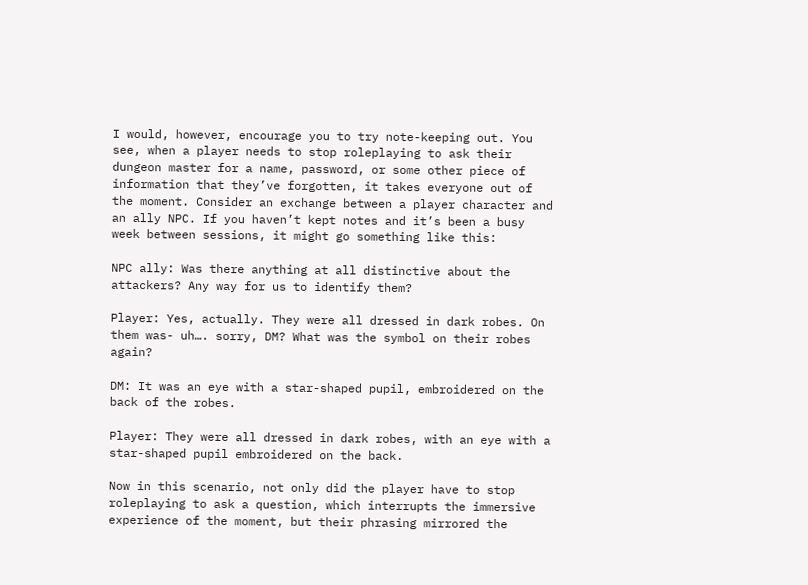I would, however, encourage you to try note-keeping out. You see, when a player needs to stop roleplaying to ask their dungeon master for a name, password, or some other piece of information that they’ve forgotten, it takes everyone out of the moment. Consider an exchange between a player character and an ally NPC. If you haven’t kept notes and it’s been a busy week between sessions, it might go something like this:

NPC ally: Was there anything at all distinctive about the attackers? Any way for us to identify them?

Player: Yes, actually. They were all dressed in dark robes. On them was- uh…. sorry, DM? What was the symbol on their robes again?

DM: It was an eye with a star-shaped pupil, embroidered on the back of the robes.

Player: They were all dressed in dark robes, with an eye with a star-shaped pupil embroidered on the back.

Now in this scenario, not only did the player have to stop roleplaying to ask a question, which interrupts the immersive experience of the moment, but their phrasing mirrored the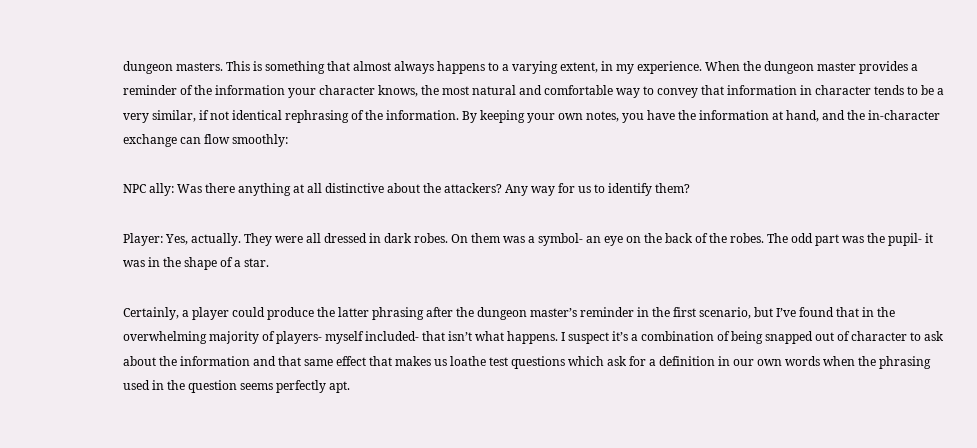dungeon masters. This is something that almost always happens to a varying extent, in my experience. When the dungeon master provides a reminder of the information your character knows, the most natural and comfortable way to convey that information in character tends to be a very similar, if not identical rephrasing of the information. By keeping your own notes, you have the information at hand, and the in-character exchange can flow smoothly:

NPC ally: Was there anything at all distinctive about the attackers? Any way for us to identify them?

Player: Yes, actually. They were all dressed in dark robes. On them was a symbol- an eye on the back of the robes. The odd part was the pupil- it was in the shape of a star.

Certainly, a player could produce the latter phrasing after the dungeon master’s reminder in the first scenario, but I’ve found that in the overwhelming majority of players- myself included- that isn’t what happens. I suspect it’s a combination of being snapped out of character to ask about the information and that same effect that makes us loathe test questions which ask for a definition in our own words when the phrasing used in the question seems perfectly apt.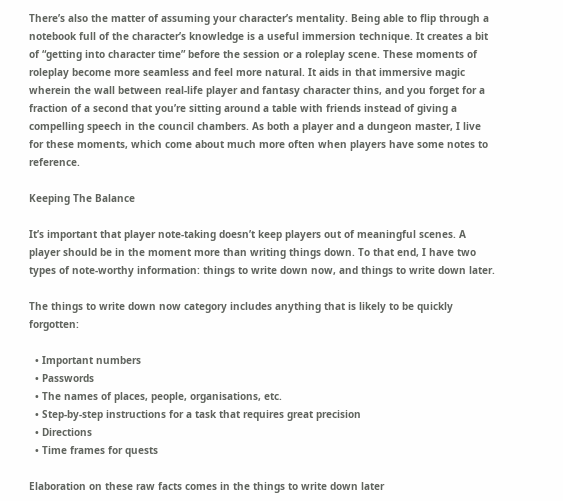There’s also the matter of assuming your character’s mentality. Being able to flip through a notebook full of the character’s knowledge is a useful immersion technique. It creates a bit of “getting into character time” before the session or a roleplay scene. These moments of roleplay become more seamless and feel more natural. It aids in that immersive magic wherein the wall between real-life player and fantasy character thins, and you forget for a fraction of a second that you’re sitting around a table with friends instead of giving a compelling speech in the council chambers. As both a player and a dungeon master, I live for these moments, which come about much more often when players have some notes to reference.

Keeping The Balance

It’s important that player note-taking doesn’t keep players out of meaningful scenes. A player should be in the moment more than writing things down. To that end, I have two types of note-worthy information: things to write down now, and things to write down later.

The things to write down now category includes anything that is likely to be quickly forgotten:

  • Important numbers
  • Passwords
  • The names of places, people, organisations, etc.
  • Step-by-step instructions for a task that requires great precision
  • Directions
  • Time frames for quests

Elaboration on these raw facts comes in the things to write down later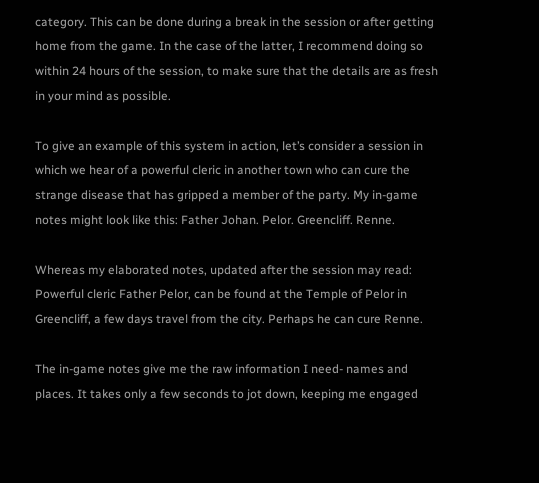category. This can be done during a break in the session or after getting home from the game. In the case of the latter, I recommend doing so within 24 hours of the session, to make sure that the details are as fresh in your mind as possible.

To give an example of this system in action, let’s consider a session in which we hear of a powerful cleric in another town who can cure the strange disease that has gripped a member of the party. My in-game notes might look like this: Father Johan. Pelor. Greencliff. Renne.

Whereas my elaborated notes, updated after the session may read: Powerful cleric Father Pelor, can be found at the Temple of Pelor in Greencliff, a few days travel from the city. Perhaps he can cure Renne.

The in-game notes give me the raw information I need- names and places. It takes only a few seconds to jot down, keeping me engaged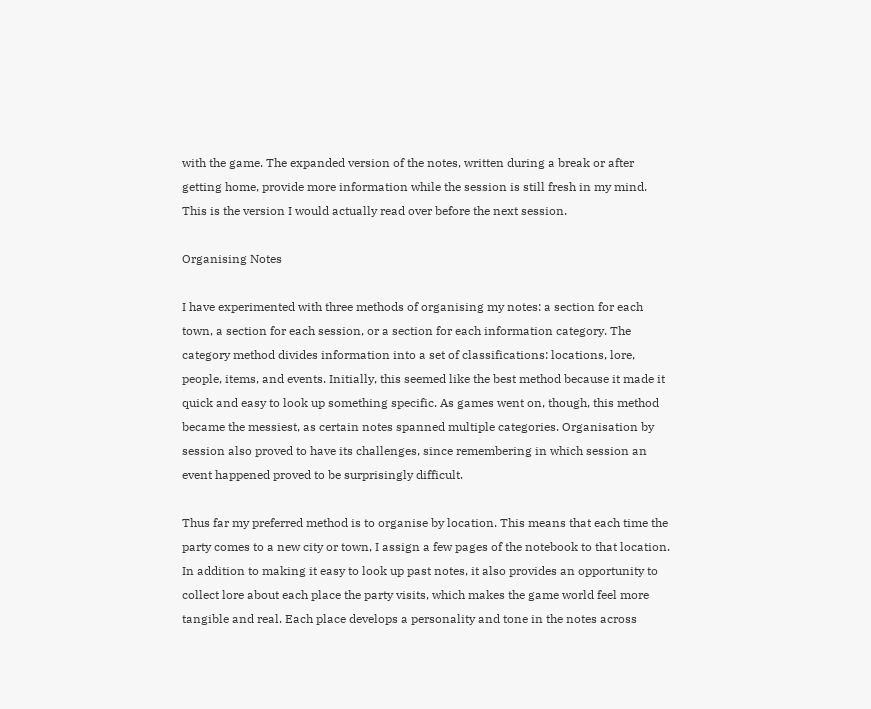with the game. The expanded version of the notes, written during a break or after getting home, provide more information while the session is still fresh in my mind. This is the version I would actually read over before the next session.

Organising Notes

I have experimented with three methods of organising my notes: a section for each town, a section for each session, or a section for each information category. The category method divides information into a set of classifications: locations, lore, people, items, and events. Initially, this seemed like the best method because it made it quick and easy to look up something specific. As games went on, though, this method became the messiest, as certain notes spanned multiple categories. Organisation by session also proved to have its challenges, since remembering in which session an event happened proved to be surprisingly difficult.

Thus far my preferred method is to organise by location. This means that each time the party comes to a new city or town, I assign a few pages of the notebook to that location. In addition to making it easy to look up past notes, it also provides an opportunity to collect lore about each place the party visits, which makes the game world feel more tangible and real. Each place develops a personality and tone in the notes across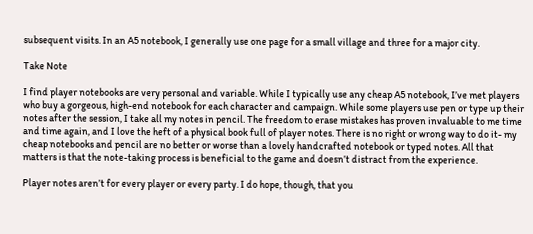subsequent visits. In an A5 notebook, I generally use one page for a small village and three for a major city.

Take Note

I find player notebooks are very personal and variable. While I typically use any cheap A5 notebook, I’ve met players who buy a gorgeous, high-end notebook for each character and campaign. While some players use pen or type up their notes after the session, I take all my notes in pencil. The freedom to erase mistakes has proven invaluable to me time and time again, and I love the heft of a physical book full of player notes. There is no right or wrong way to do it- my cheap notebooks and pencil are no better or worse than a lovely handcrafted notebook or typed notes. All that matters is that the note-taking process is beneficial to the game and doesn’t distract from the experience.

Player notes aren’t for every player or every party. I do hope, though, that you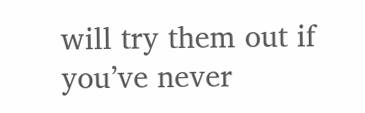will try them out if you’ve never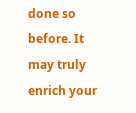done so before. It may truly enrich your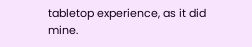tabletop experience, as it did mine.